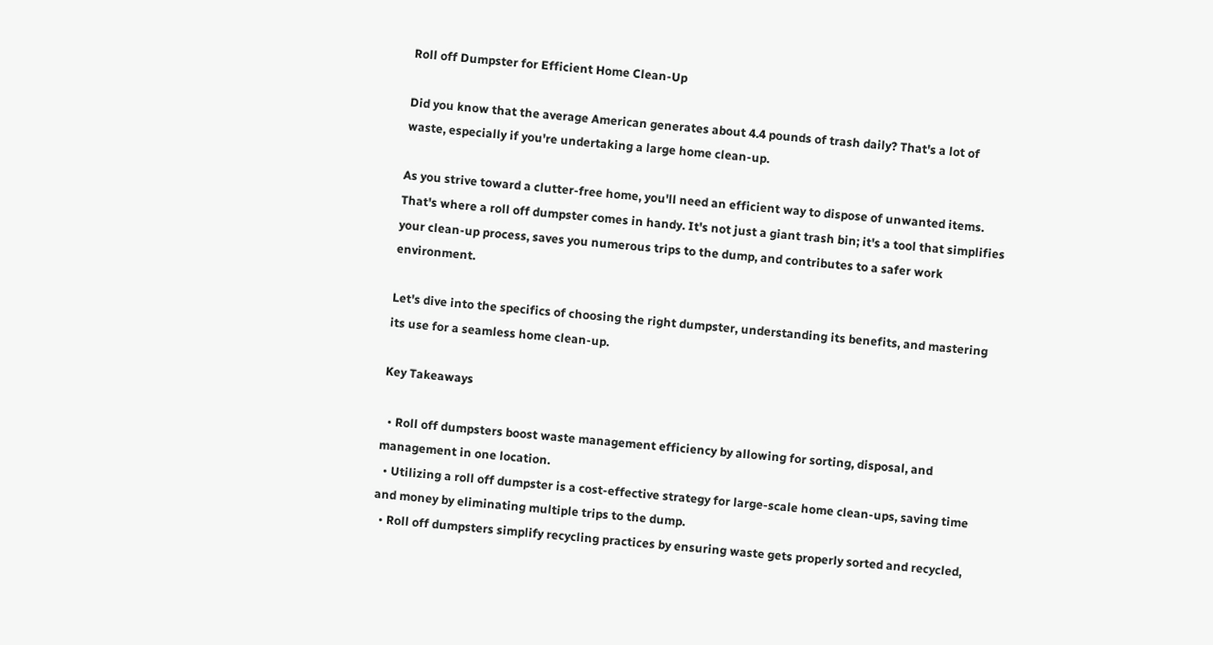Roll off Dumpster for Efficient Home Clean-Up

Did you know that the average American generates about 4.4 pounds of trash daily? That's a lot of waste, especially if you're undertaking a large home clean-up.

As you strive toward a clutter-free home, you'll need an efficient way to dispose of unwanted items. That's where a roll off dumpster comes in handy. It's not just a giant trash bin; it's a tool that simplifies your clean-up process, saves you numerous trips to the dump, and contributes to a safer work environment.

Let's dive into the specifics of choosing the right dumpster, understanding its benefits, and mastering its use for a seamless home clean-up.

Key Takeaways

  • Roll off dumpsters boost waste management efficiency by allowing for sorting, disposal, and management in one location.
  • Utilizing a roll off dumpster is a cost-effective strategy for large-scale home clean-ups, saving time and money by eliminating multiple trips to the dump.
  • Roll off dumpsters simplify recycling practices by ensuring waste gets properly sorted and recycled,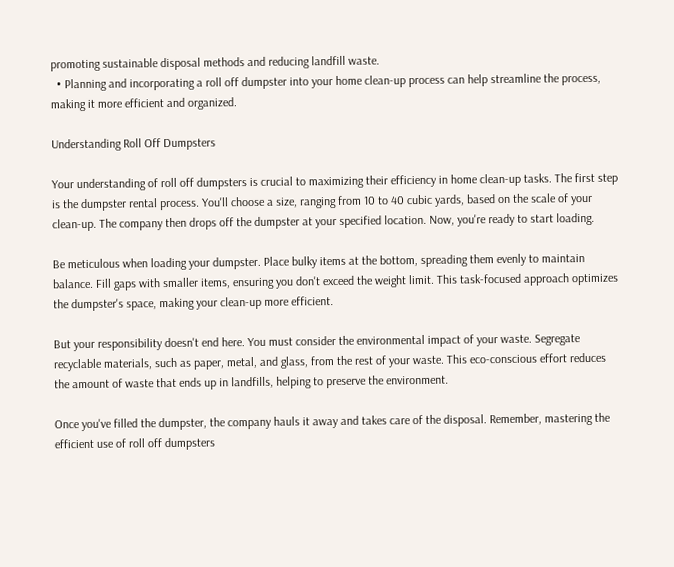promoting sustainable disposal methods and reducing landfill waste.
  • Planning and incorporating a roll off dumpster into your home clean-up process can help streamline the process, making it more efficient and organized.

Understanding Roll Off Dumpsters

Your understanding of roll off dumpsters is crucial to maximizing their efficiency in home clean-up tasks. The first step is the dumpster rental process. You'll choose a size, ranging from 10 to 40 cubic yards, based on the scale of your clean-up. The company then drops off the dumpster at your specified location. Now, you're ready to start loading.

Be meticulous when loading your dumpster. Place bulky items at the bottom, spreading them evenly to maintain balance. Fill gaps with smaller items, ensuring you don't exceed the weight limit. This task-focused approach optimizes the dumpster's space, making your clean-up more efficient.

But your responsibility doesn't end here. You must consider the environmental impact of your waste. Segregate recyclable materials, such as paper, metal, and glass, from the rest of your waste. This eco-conscious effort reduces the amount of waste that ends up in landfills, helping to preserve the environment.

Once you've filled the dumpster, the company hauls it away and takes care of the disposal. Remember, mastering the efficient use of roll off dumpsters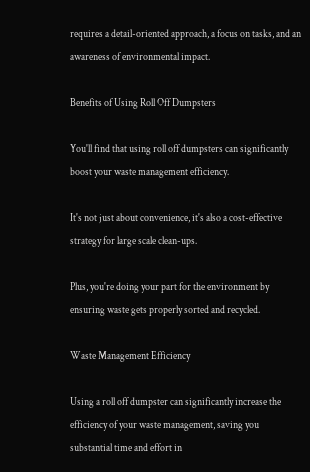requires a detail-oriented approach, a focus on tasks, and an awareness of environmental impact.

Benefits of Using Roll Off Dumpsters

You'll find that using roll off dumpsters can significantly boost your waste management efficiency.

It's not just about convenience, it's also a cost-effective strategy for large scale clean-ups.

Plus, you're doing your part for the environment by ensuring waste gets properly sorted and recycled.

Waste Management Efficiency

Using a roll off dumpster can significantly increase the efficiency of your waste management, saving you substantial time and effort in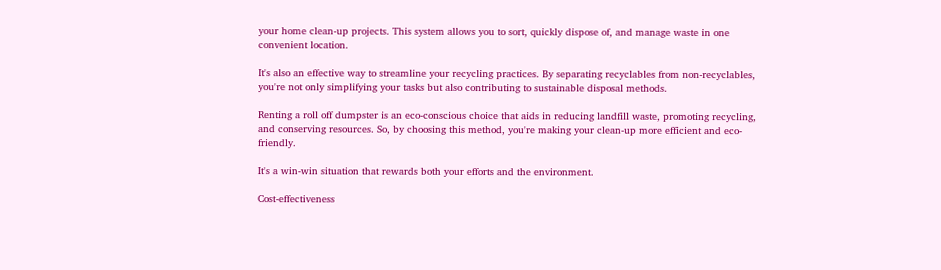your home clean-up projects. This system allows you to sort, quickly dispose of, and manage waste in one convenient location.

It's also an effective way to streamline your recycling practices. By separating recyclables from non-recyclables, you're not only simplifying your tasks but also contributing to sustainable disposal methods.

Renting a roll off dumpster is an eco-conscious choice that aids in reducing landfill waste, promoting recycling, and conserving resources. So, by choosing this method, you're making your clean-up more efficient and eco-friendly.

It's a win-win situation that rewards both your efforts and the environment.

Cost-effectiveness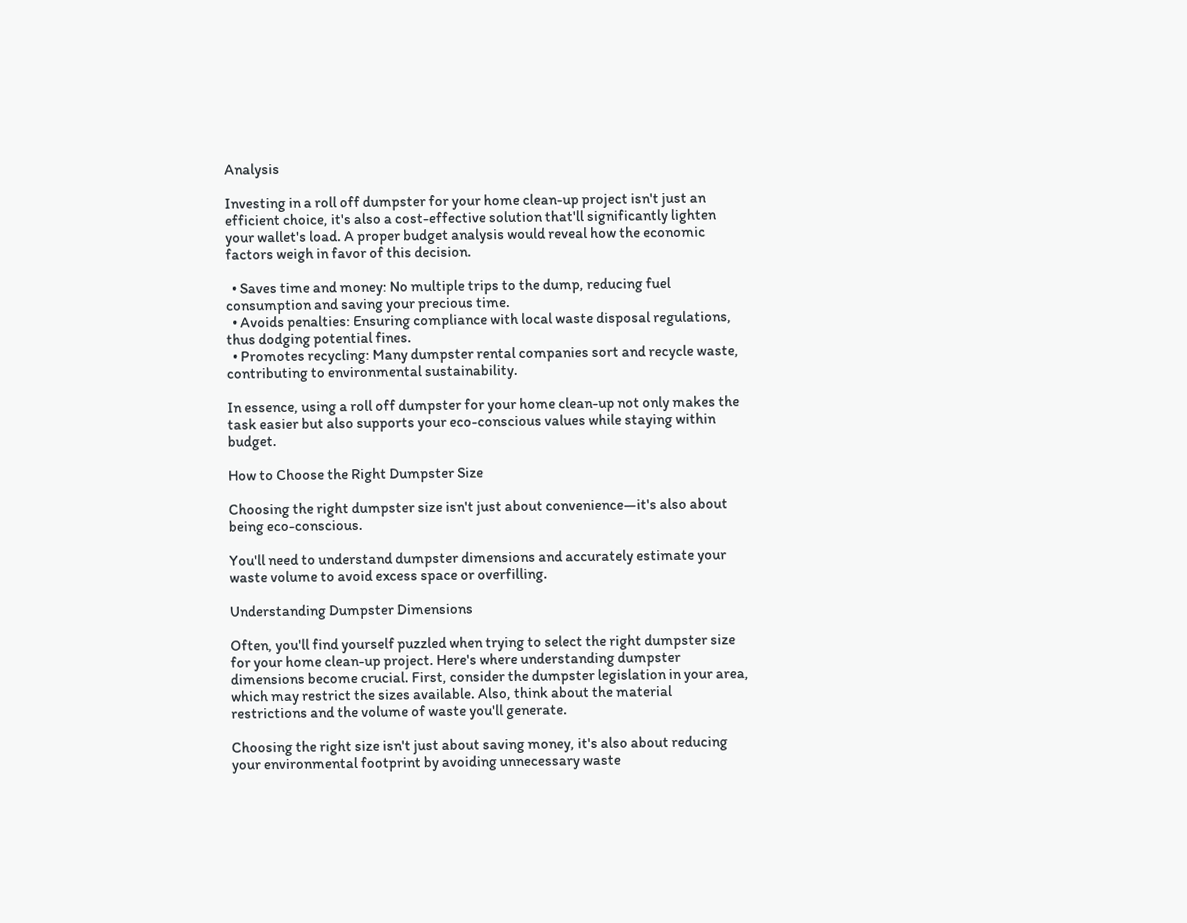Analysis

Investing in a roll off dumpster for your home clean-up project isn't just an efficient choice, it's also a cost-effective solution that'll significantly lighten your wallet's load. A proper budget analysis would reveal how the economic factors weigh in favor of this decision.

  • Saves time and money: No multiple trips to the dump, reducing fuel consumption and saving your precious time.
  • Avoids penalties: Ensuring compliance with local waste disposal regulations, thus dodging potential fines.
  • Promotes recycling: Many dumpster rental companies sort and recycle waste, contributing to environmental sustainability.

In essence, using a roll off dumpster for your home clean-up not only makes the task easier but also supports your eco-conscious values while staying within budget.

How to Choose the Right Dumpster Size

Choosing the right dumpster size isn't just about convenience—it's also about being eco-conscious.

You'll need to understand dumpster dimensions and accurately estimate your waste volume to avoid excess space or overfilling.

Understanding Dumpster Dimensions

Often, you'll find yourself puzzled when trying to select the right dumpster size for your home clean-up project. Here's where understanding dumpster dimensions become crucial. First, consider the dumpster legislation in your area, which may restrict the sizes available. Also, think about the material restrictions and the volume of waste you'll generate.

Choosing the right size isn't just about saving money, it's also about reducing your environmental footprint by avoiding unnecessary waste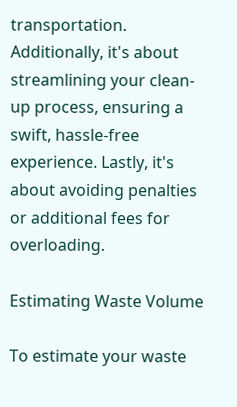transportation. Additionally, it's about streamlining your clean-up process, ensuring a swift, hassle-free experience. Lastly, it's about avoiding penalties or additional fees for overloading.

Estimating Waste Volume

To estimate your waste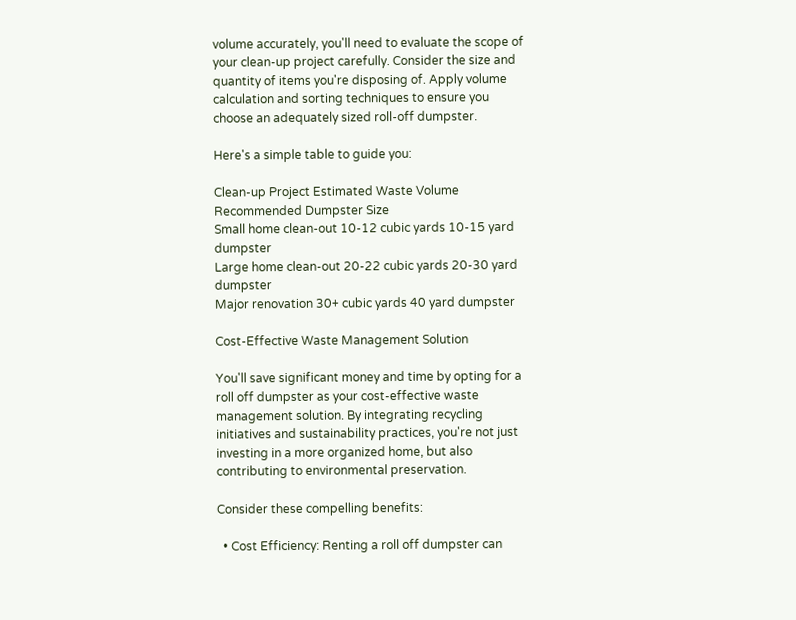volume accurately, you'll need to evaluate the scope of your clean-up project carefully. Consider the size and quantity of items you're disposing of. Apply volume calculation and sorting techniques to ensure you choose an adequately sized roll-off dumpster.

Here's a simple table to guide you:

Clean-up Project Estimated Waste Volume Recommended Dumpster Size
Small home clean-out 10-12 cubic yards 10-15 yard dumpster
Large home clean-out 20-22 cubic yards 20-30 yard dumpster
Major renovation 30+ cubic yards 40 yard dumpster

Cost-Effective Waste Management Solution

You'll save significant money and time by opting for a roll off dumpster as your cost-effective waste management solution. By integrating recycling initiatives and sustainability practices, you're not just investing in a more organized home, but also contributing to environmental preservation.

Consider these compelling benefits:

  • Cost Efficiency: Renting a roll off dumpster can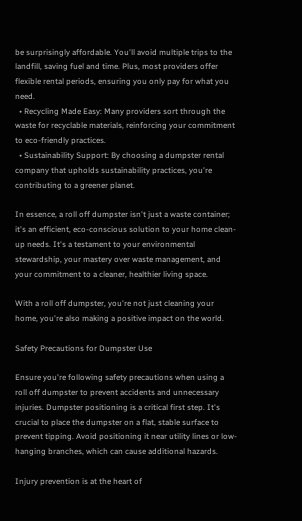be surprisingly affordable. You'll avoid multiple trips to the landfill, saving fuel and time. Plus, most providers offer flexible rental periods, ensuring you only pay for what you need.
  • Recycling Made Easy: Many providers sort through the waste for recyclable materials, reinforcing your commitment to eco-friendly practices.
  • Sustainability Support: By choosing a dumpster rental company that upholds sustainability practices, you're contributing to a greener planet.

In essence, a roll off dumpster isn't just a waste container; it's an efficient, eco-conscious solution to your home clean-up needs. It's a testament to your environmental stewardship, your mastery over waste management, and your commitment to a cleaner, healthier living space.

With a roll off dumpster, you're not just cleaning your home, you're also making a positive impact on the world.

Safety Precautions for Dumpster Use

Ensure you're following safety precautions when using a roll off dumpster to prevent accidents and unnecessary injuries. Dumpster positioning is a critical first step. It's crucial to place the dumpster on a flat, stable surface to prevent tipping. Avoid positioning it near utility lines or low-hanging branches, which can cause additional hazards.

Injury prevention is at the heart of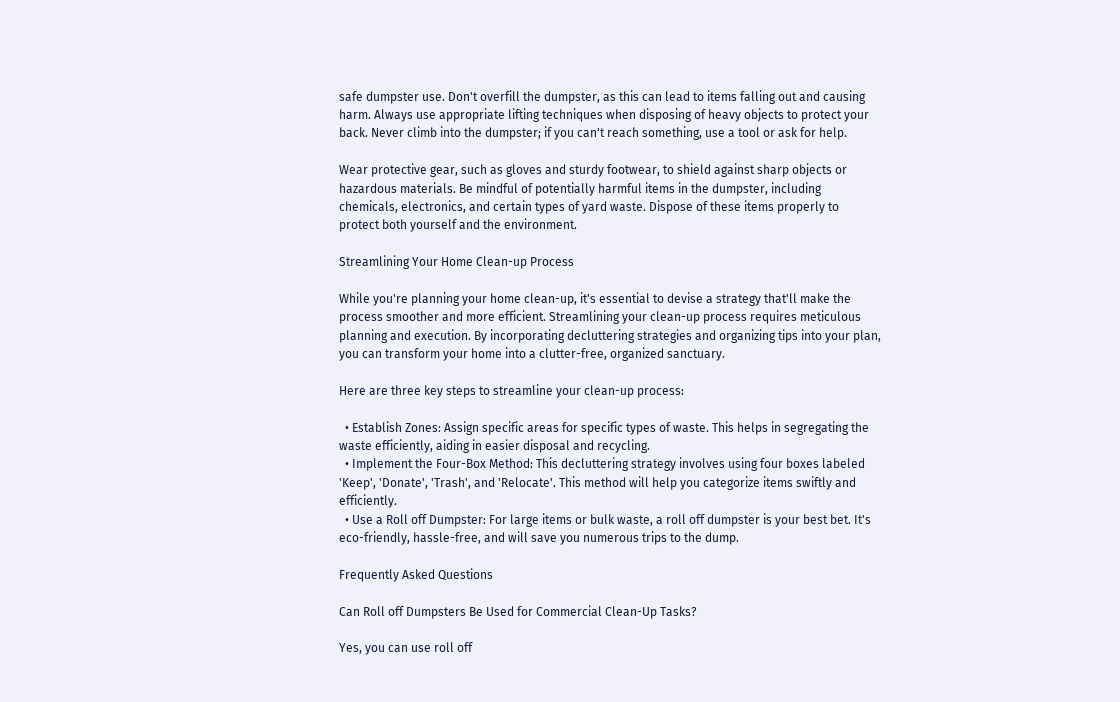safe dumpster use. Don't overfill the dumpster, as this can lead to items falling out and causing harm. Always use appropriate lifting techniques when disposing of heavy objects to protect your back. Never climb into the dumpster; if you can't reach something, use a tool or ask for help.

Wear protective gear, such as gloves and sturdy footwear, to shield against sharp objects or hazardous materials. Be mindful of potentially harmful items in the dumpster, including chemicals, electronics, and certain types of yard waste. Dispose of these items properly to protect both yourself and the environment.

Streamlining Your Home Clean-up Process

While you're planning your home clean-up, it's essential to devise a strategy that'll make the process smoother and more efficient. Streamlining your clean-up process requires meticulous planning and execution. By incorporating decluttering strategies and organizing tips into your plan, you can transform your home into a clutter-free, organized sanctuary.

Here are three key steps to streamline your clean-up process:

  • Establish Zones: Assign specific areas for specific types of waste. This helps in segregating the waste efficiently, aiding in easier disposal and recycling.
  • Implement the Four-Box Method: This decluttering strategy involves using four boxes labeled 'Keep', 'Donate', 'Trash', and 'Relocate'. This method will help you categorize items swiftly and efficiently.
  • Use a Roll off Dumpster: For large items or bulk waste, a roll off dumpster is your best bet. It's eco-friendly, hassle-free, and will save you numerous trips to the dump.

Frequently Asked Questions

Can Roll off Dumpsters Be Used for Commercial Clean-Up Tasks?

Yes, you can use roll off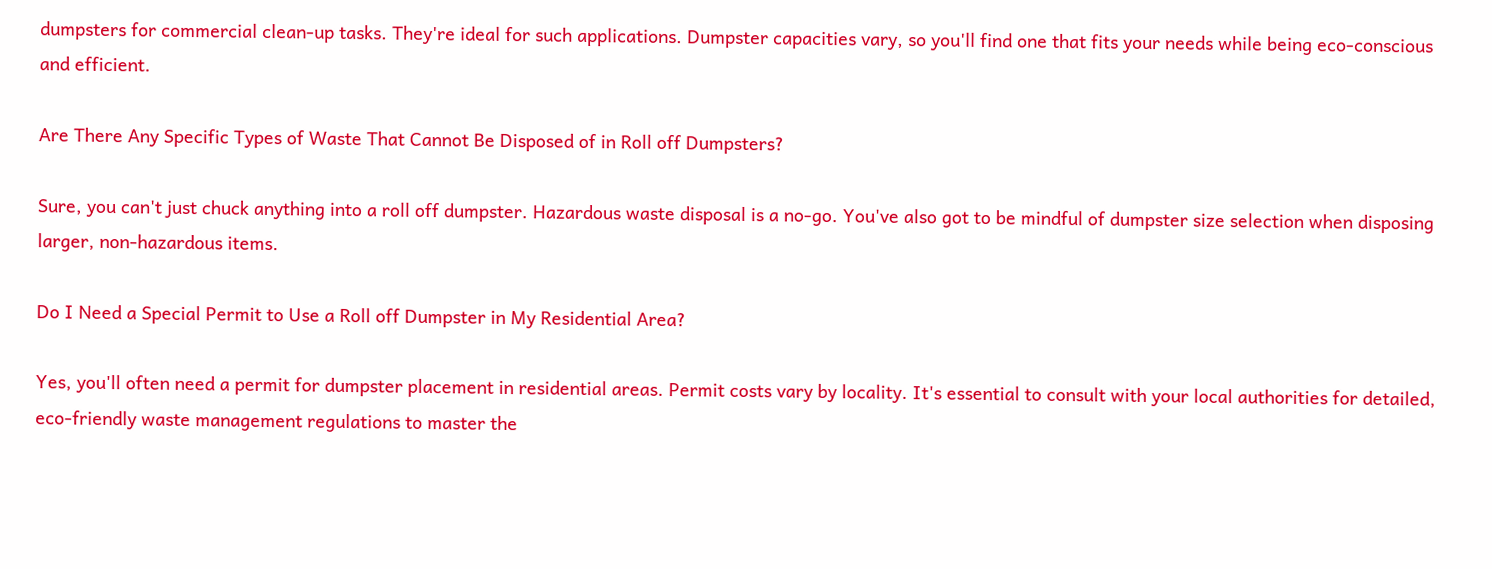dumpsters for commercial clean-up tasks. They're ideal for such applications. Dumpster capacities vary, so you'll find one that fits your needs while being eco-conscious and efficient.

Are There Any Specific Types of Waste That Cannot Be Disposed of in Roll off Dumpsters?

Sure, you can't just chuck anything into a roll off dumpster. Hazardous waste disposal is a no-go. You've also got to be mindful of dumpster size selection when disposing larger, non-hazardous items.

Do I Need a Special Permit to Use a Roll off Dumpster in My Residential Area?

Yes, you'll often need a permit for dumpster placement in residential areas. Permit costs vary by locality. It's essential to consult with your local authorities for detailed, eco-friendly waste management regulations to master the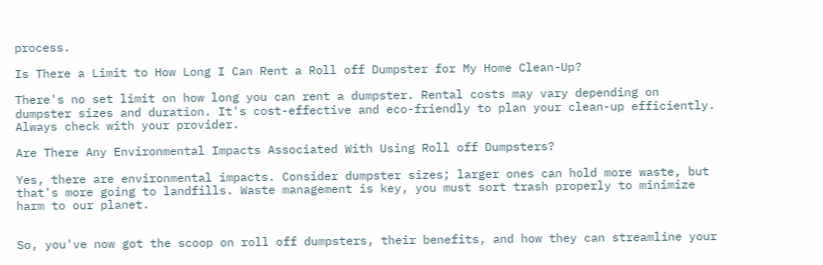process.

Is There a Limit to How Long I Can Rent a Roll off Dumpster for My Home Clean-Up?

There's no set limit on how long you can rent a dumpster. Rental costs may vary depending on dumpster sizes and duration. It's cost-effective and eco-friendly to plan your clean-up efficiently. Always check with your provider.

Are There Any Environmental Impacts Associated With Using Roll off Dumpsters?

Yes, there are environmental impacts. Consider dumpster sizes; larger ones can hold more waste, but that's more going to landfills. Waste management is key, you must sort trash properly to minimize harm to our planet.


So, you've now got the scoop on roll off dumpsters, their benefits, and how they can streamline your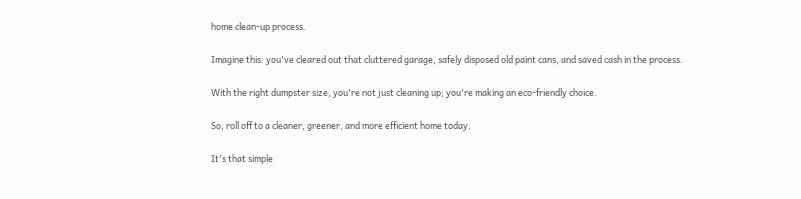home clean-up process.

Imagine this: you've cleared out that cluttered garage, safely disposed old paint cans, and saved cash in the process.

With the right dumpster size, you're not just cleaning up; you're making an eco-friendly choice.

So, roll off to a cleaner, greener, and more efficient home today.

It's that simple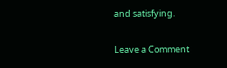and satisfying.

Leave a Comment